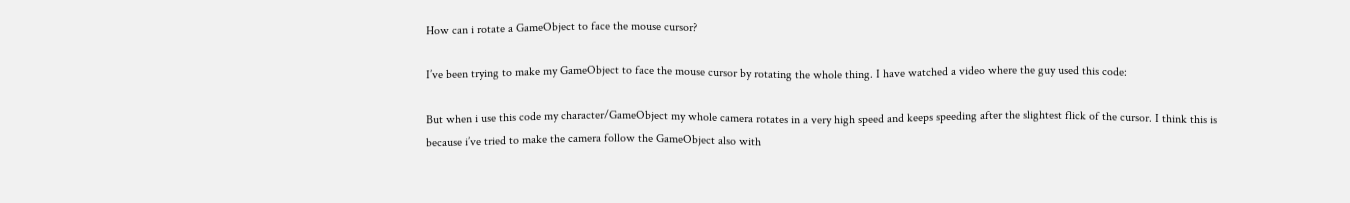How can i rotate a GameObject to face the mouse cursor?

I’ve been trying to make my GameObject to face the mouse cursor by rotating the whole thing. I have watched a video where the guy used this code:

But when i use this code my character/GameObject my whole camera rotates in a very high speed and keeps speeding after the slightest flick of the cursor. I think this is because i’ve tried to make the camera follow the GameObject also with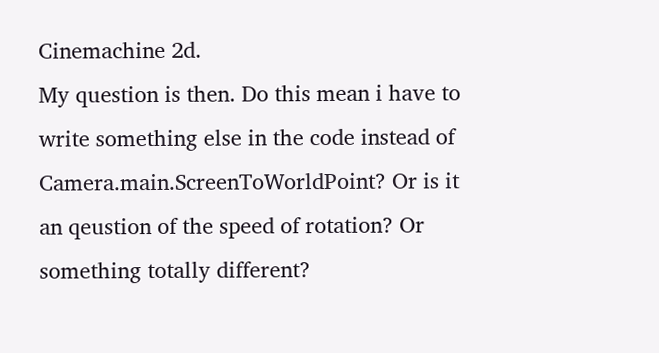Cinemachine 2d.
My question is then. Do this mean i have to write something else in the code instead of Camera.main.ScreenToWorldPoint? Or is it an qeustion of the speed of rotation? Or something totally different?